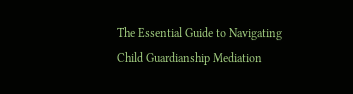The Essential Guide to Navigating Child Guardianship Mediation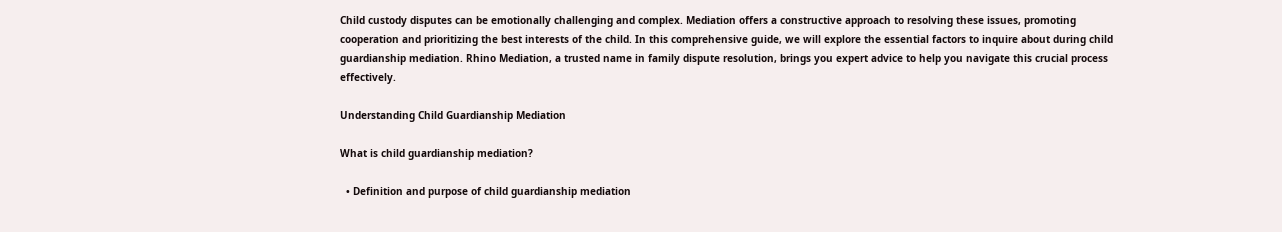Child custody disputes can be emotionally challenging and complex. Mediation offers a constructive approach to resolving these issues, promoting cooperation and prioritizing the best interests of the child. In this comprehensive guide, we will explore the essential factors to inquire about during child guardianship mediation. Rhino Mediation, a trusted name in family dispute resolution, brings you expert advice to help you navigate this crucial process effectively.

Understanding Child Guardianship Mediation

What is child guardianship mediation?

  • Definition and purpose of child guardianship mediation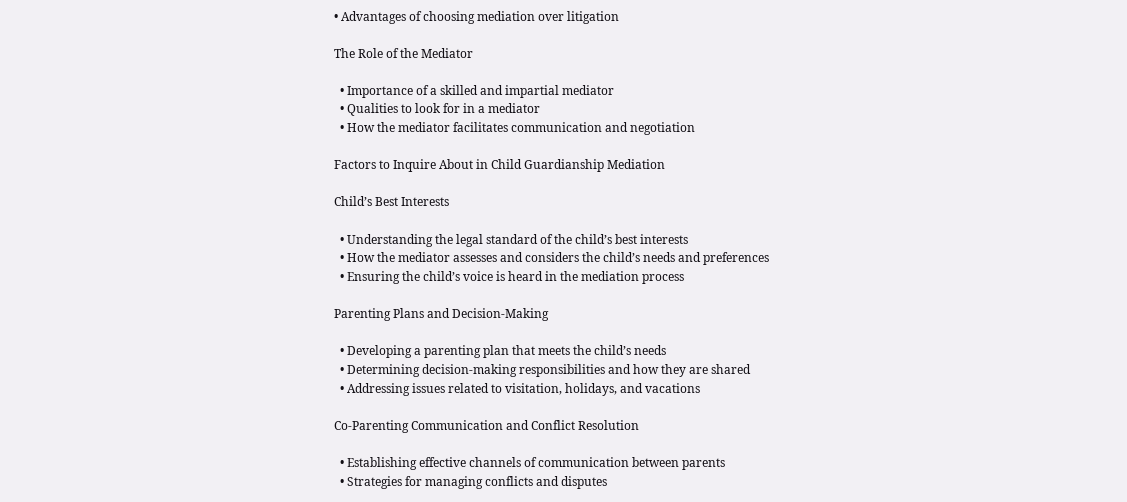• Advantages of choosing mediation over litigation

The Role of the Mediator

  • Importance of a skilled and impartial mediator
  • Qualities to look for in a mediator
  • How the mediator facilitates communication and negotiation

Factors to Inquire About in Child Guardianship Mediation

Child’s Best Interests

  • Understanding the legal standard of the child’s best interests
  • How the mediator assesses and considers the child’s needs and preferences
  • Ensuring the child’s voice is heard in the mediation process

Parenting Plans and Decision-Making

  • Developing a parenting plan that meets the child’s needs
  • Determining decision-making responsibilities and how they are shared
  • Addressing issues related to visitation, holidays, and vacations

Co-Parenting Communication and Conflict Resolution

  • Establishing effective channels of communication between parents
  • Strategies for managing conflicts and disputes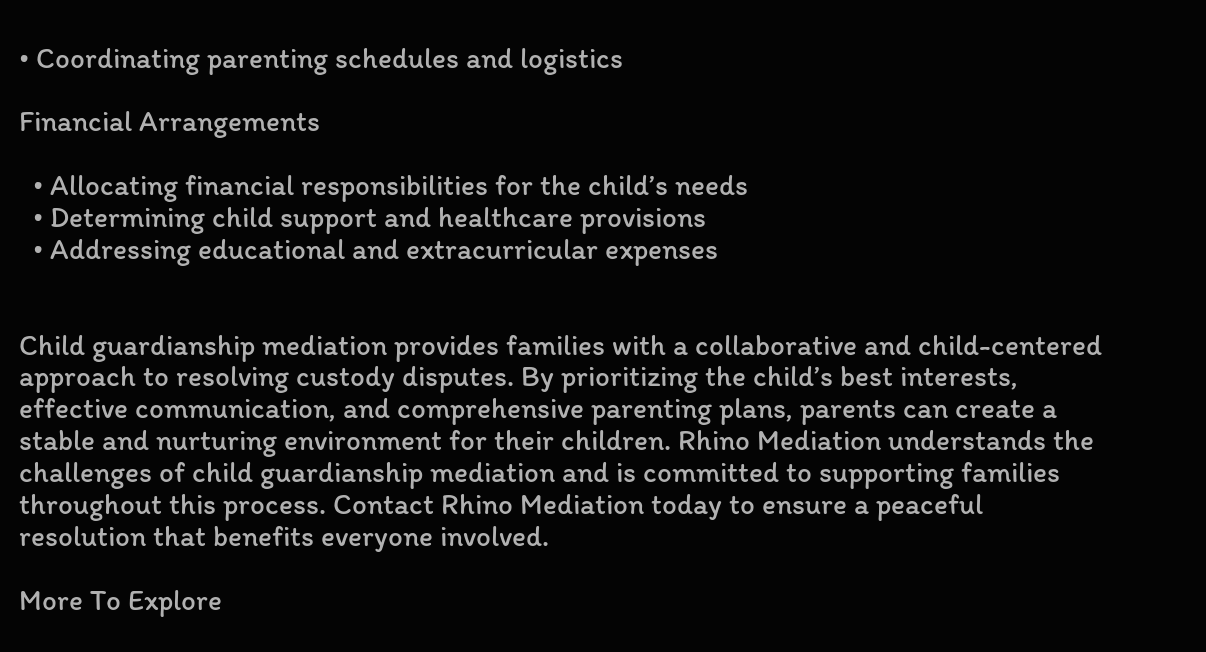• Coordinating parenting schedules and logistics

Financial Arrangements

  • Allocating financial responsibilities for the child’s needs
  • Determining child support and healthcare provisions
  • Addressing educational and extracurricular expenses


Child guardianship mediation provides families with a collaborative and child-centered approach to resolving custody disputes. By prioritizing the child’s best interests, effective communication, and comprehensive parenting plans, parents can create a stable and nurturing environment for their children. Rhino Mediation understands the challenges of child guardianship mediation and is committed to supporting families throughout this process. Contact Rhino Mediation today to ensure a peaceful resolution that benefits everyone involved.

More To Explore